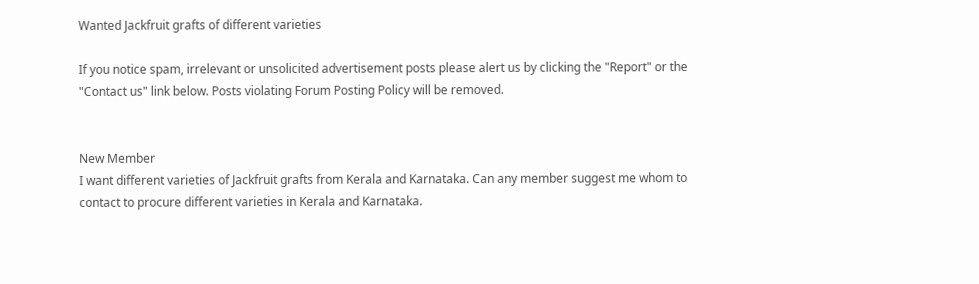Wanted Jackfruit grafts of different varieties

If you notice spam, irrelevant or unsolicited advertisement posts please alert us by clicking the "Report" or the "Contact us" link below. Posts violating Forum Posting Policy will be removed.


New Member
I want different varieties of Jackfruit grafts from Kerala and Karnataka. Can any member suggest me whom to contact to procure different varieties in Kerala and Karnataka.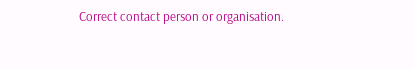Correct contact person or organisation.